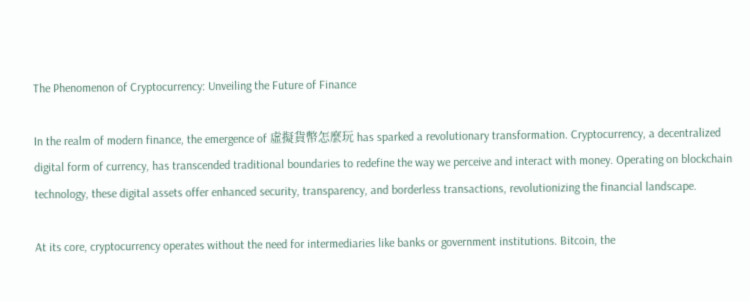The Phenomenon of Cryptocurrency: Unveiling the Future of Finance

In the realm of modern finance, the emergence of 虛擬貨幣怎麼玩 has sparked a revolutionary transformation. Cryptocurrency, a decentralized digital form of currency, has transcended traditional boundaries to redefine the way we perceive and interact with money. Operating on blockchain technology, these digital assets offer enhanced security, transparency, and borderless transactions, revolutionizing the financial landscape.

At its core, cryptocurrency operates without the need for intermediaries like banks or government institutions. Bitcoin, the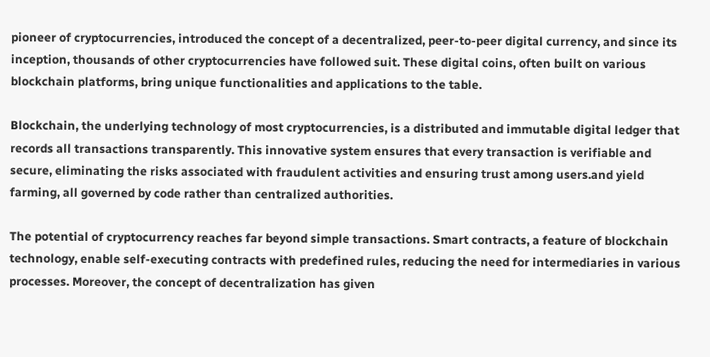pioneer of cryptocurrencies, introduced the concept of a decentralized, peer-to-peer digital currency, and since its inception, thousands of other cryptocurrencies have followed suit. These digital coins, often built on various blockchain platforms, bring unique functionalities and applications to the table.

Blockchain, the underlying technology of most cryptocurrencies, is a distributed and immutable digital ledger that records all transactions transparently. This innovative system ensures that every transaction is verifiable and secure, eliminating the risks associated with fraudulent activities and ensuring trust among users.and yield farming, all governed by code rather than centralized authorities.

The potential of cryptocurrency reaches far beyond simple transactions. Smart contracts, a feature of blockchain technology, enable self-executing contracts with predefined rules, reducing the need for intermediaries in various processes. Moreover, the concept of decentralization has given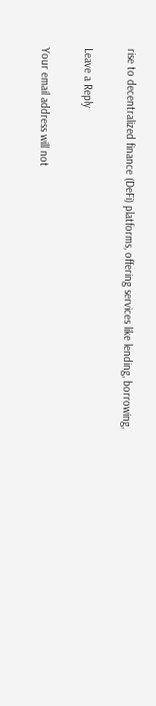rise to decentralized finance (DeFi) platforms, offering services like lending, borrowing,

Leave a Reply

Your email address will not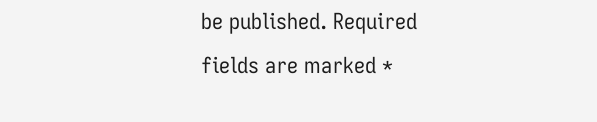be published. Required fields are marked *